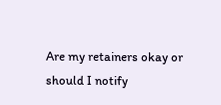Are my retainers okay or should I notify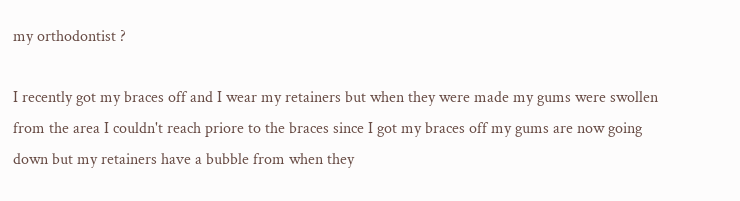my orthodontist ?

I recently got my braces off and I wear my retainers but when they were made my gums were swollen from the area I couldn't reach priore to the braces since I got my braces off my gums are now going down but my retainers have a bubble from when they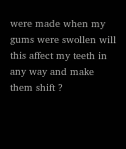were made when my gums were swollen will this affect my teeth in any way and make them shift ?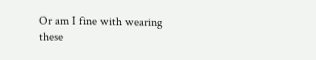Or am I fine with wearing these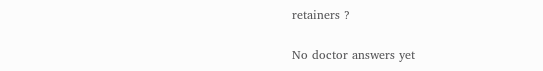retainers ?

No doctor answers yet